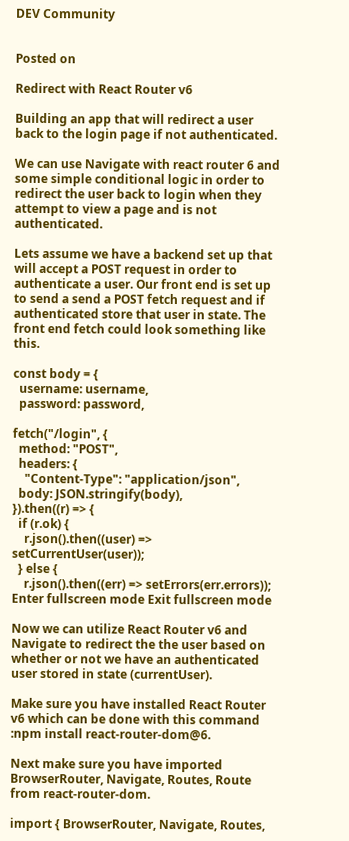DEV Community


Posted on

Redirect with React Router v6

Building an app that will redirect a user back to the login page if not authenticated.

We can use Navigate with react router 6 and some simple conditional logic in order to redirect the user back to login when they attempt to view a page and is not authenticated.

Lets assume we have a backend set up that will accept a POST request in order to authenticate a user. Our front end is set up to send a send a POST fetch request and if authenticated store that user in state. The front end fetch could look something like this.

const body = {
  username: username,
  password: password,

fetch("/login", {
  method: "POST",
  headers: {
    "Content-Type": "application/json",
  body: JSON.stringify(body),
}).then((r) => {
  if (r.ok) {
    r.json().then((user) => setCurrentUser(user));
  } else {
    r.json().then((err) => setErrors(err.errors));
Enter fullscreen mode Exit fullscreen mode

Now we can utilize React Router v6 and Navigate to redirect the the user based on whether or not we have an authenticated user stored in state (currentUser).

Make sure you have installed React Router v6 which can be done with this command :npm install react-router-dom@6.

Next make sure you have imported BrowserRouter, Navigate, Routes, Route from react-router-dom.

import { BrowserRouter, Navigate, Routes,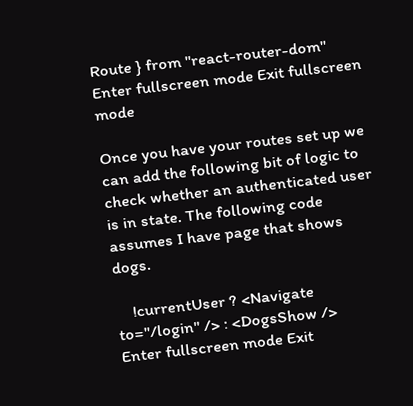Route } from "react-router-dom"
Enter fullscreen mode Exit fullscreen mode

Once you have your routes set up we can add the following bit of logic to check whether an authenticated user is in state. The following code assumes I have page that shows dogs.

    !currentUser ? <Navigate to="/login" /> : <DogsShow />
Enter fullscreen mode Exit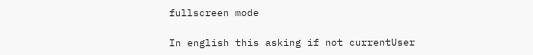fullscreen mode

In english this asking if not currentUser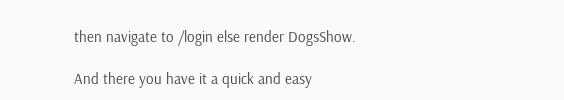then navigate to /login else render DogsShow.

And there you have it a quick and easy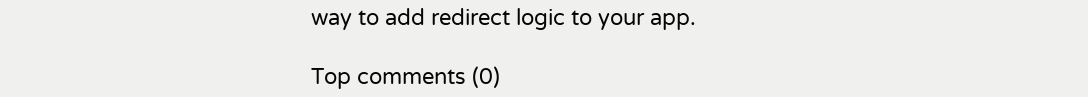way to add redirect logic to your app.

Top comments (0)